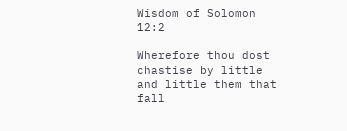Wisdom of Solomon 12:2

Wherefore thou dost chastise by little and little them that fall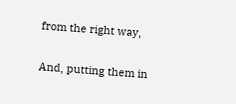from the right way,

And, putting them in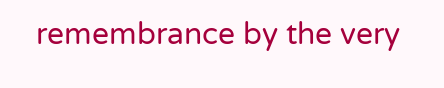remembrance by the very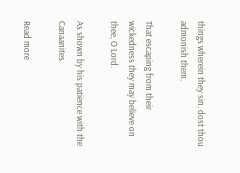things wherein they sin, dost thou admonish them,

That escaping from their wickedness they may believe on thee, O Lord.

As shown by his patience with the Canaanites.

Read more